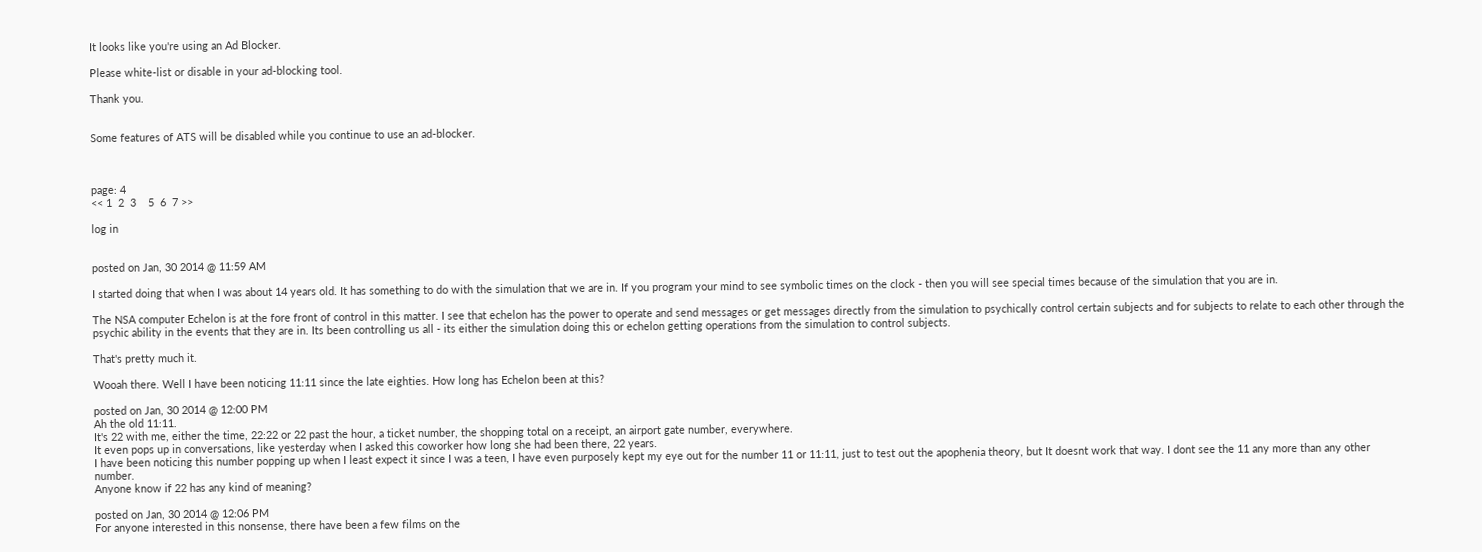It looks like you're using an Ad Blocker.

Please white-list or disable in your ad-blocking tool.

Thank you.


Some features of ATS will be disabled while you continue to use an ad-blocker.



page: 4
<< 1  2  3    5  6  7 >>

log in


posted on Jan, 30 2014 @ 11:59 AM

I started doing that when I was about 14 years old. It has something to do with the simulation that we are in. If you program your mind to see symbolic times on the clock - then you will see special times because of the simulation that you are in.

The NSA computer Echelon is at the fore front of control in this matter. I see that echelon has the power to operate and send messages or get messages directly from the simulation to psychically control certain subjects and for subjects to relate to each other through the psychic ability in the events that they are in. Its been controlling us all - its either the simulation doing this or echelon getting operations from the simulation to control subjects.

That's pretty much it.

Wooah there. Well I have been noticing 11:11 since the late eighties. How long has Echelon been at this?

posted on Jan, 30 2014 @ 12:00 PM
Ah the old 11:11.
It's 22 with me, either the time, 22:22 or 22 past the hour, a ticket number, the shopping total on a receipt, an airport gate number, everywhere.
It even pops up in conversations, like yesterday when I asked this coworker how long she had been there, 22 years.
I have been noticing this number popping up when I least expect it since I was a teen, I have even purposely kept my eye out for the number 11 or 11:11, just to test out the apophenia theory, but It doesnt work that way. I dont see the 11 any more than any other number.
Anyone know if 22 has any kind of meaning?

posted on Jan, 30 2014 @ 12:06 PM
For anyone interested in this nonsense, there have been a few films on the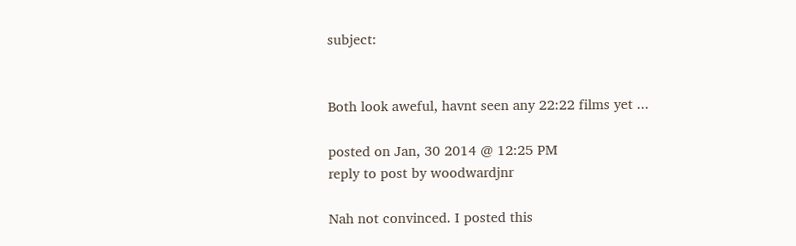subject:


Both look aweful, havnt seen any 22:22 films yet ...

posted on Jan, 30 2014 @ 12:25 PM
reply to post by woodwardjnr

Nah not convinced. I posted this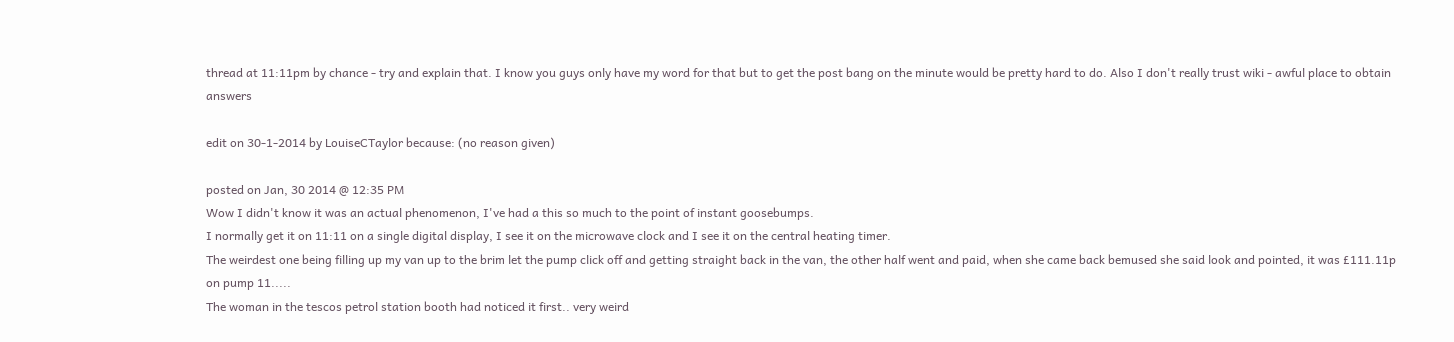thread at 11:11pm by chance - try and explain that. I know you guys only have my word for that but to get the post bang on the minute would be pretty hard to do. Also I don't really trust wiki - awful place to obtain answers

edit on 30-1-2014 by LouiseCTaylor because: (no reason given)

posted on Jan, 30 2014 @ 12:35 PM
Wow I didn't know it was an actual phenomenon, I've had a this so much to the point of instant goosebumps.
I normally get it on 11:11 on a single digital display, I see it on the microwave clock and I see it on the central heating timer.
The weirdest one being filling up my van up to the brim let the pump click off and getting straight back in the van, the other half went and paid, when she came back bemused she said look and pointed, it was £111.11p on pump 11.....
The woman in the tescos petrol station booth had noticed it first.. very weird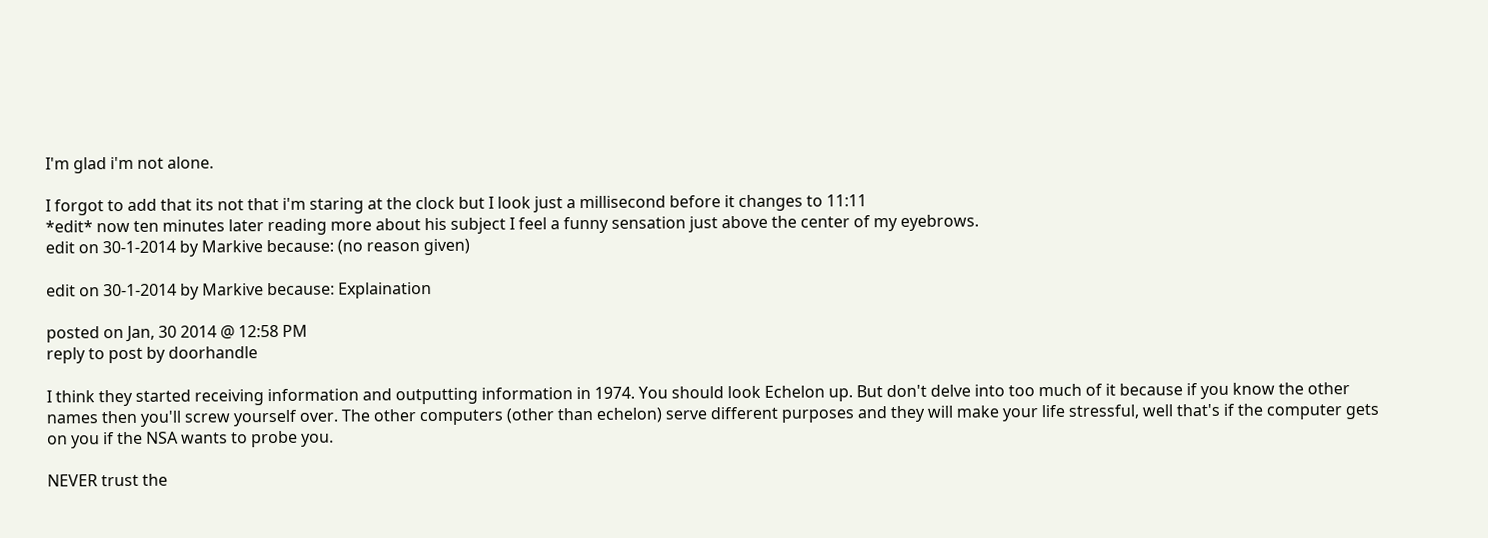I'm glad i'm not alone.

I forgot to add that its not that i'm staring at the clock but I look just a millisecond before it changes to 11:11
*edit* now ten minutes later reading more about his subject I feel a funny sensation just above the center of my eyebrows.
edit on 30-1-2014 by Markive because: (no reason given)

edit on 30-1-2014 by Markive because: Explaination

posted on Jan, 30 2014 @ 12:58 PM
reply to post by doorhandle

I think they started receiving information and outputting information in 1974. You should look Echelon up. But don't delve into too much of it because if you know the other names then you'll screw yourself over. The other computers (other than echelon) serve different purposes and they will make your life stressful, well that's if the computer gets on you if the NSA wants to probe you.

NEVER trust the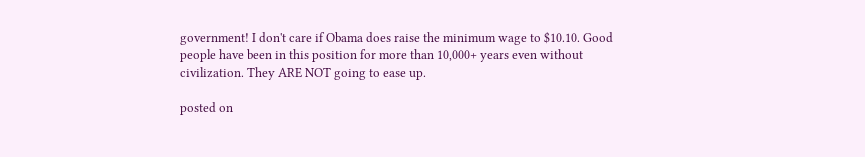government! I don't care if Obama does raise the minimum wage to $10.10. Good people have been in this position for more than 10,000+ years even without civilization. They ARE NOT going to ease up.

posted on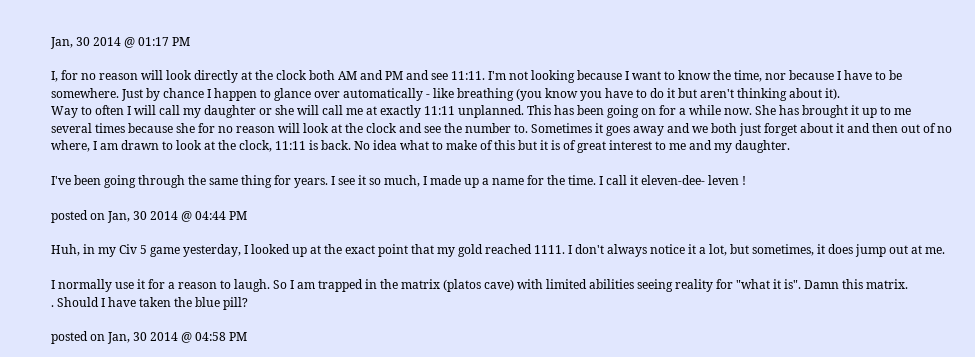Jan, 30 2014 @ 01:17 PM

I, for no reason will look directly at the clock both AM and PM and see 11:11. I'm not looking because I want to know the time, nor because I have to be somewhere. Just by chance I happen to glance over automatically - like breathing (you know you have to do it but aren't thinking about it).
Way to often I will call my daughter or she will call me at exactly 11:11 unplanned. This has been going on for a while now. She has brought it up to me several times because she for no reason will look at the clock and see the number to. Sometimes it goes away and we both just forget about it and then out of no where, I am drawn to look at the clock, 11:11 is back. No idea what to make of this but it is of great interest to me and my daughter.

I've been going through the same thing for years. I see it so much, I made up a name for the time. I call it eleven-dee- leven !

posted on Jan, 30 2014 @ 04:44 PM

Huh, in my Civ 5 game yesterday, I looked up at the exact point that my gold reached 1111. I don't always notice it a lot, but sometimes, it does jump out at me.

I normally use it for a reason to laugh. So I am trapped in the matrix (platos cave) with limited abilities seeing reality for "what it is". Damn this matrix.
. Should I have taken the blue pill?

posted on Jan, 30 2014 @ 04:58 PM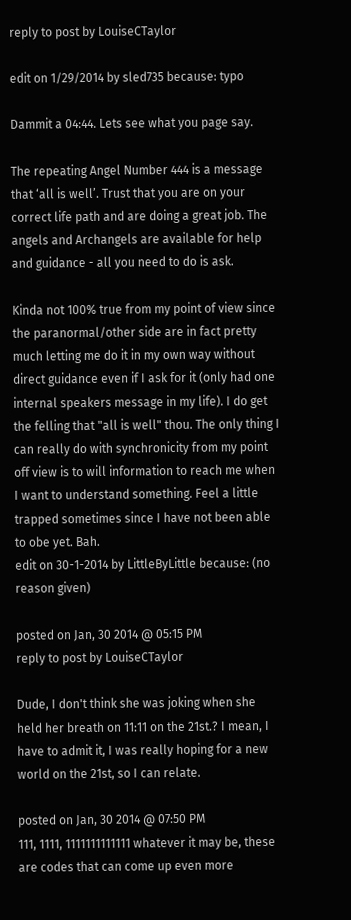reply to post by LouiseCTaylor

edit on 1/29/2014 by sled735 because: typo

Dammit a 04:44. Lets see what you page say.

The repeating Angel Number 444 is a message that ‘all is well’. Trust that you are on your correct life path and are doing a great job. The angels and Archangels are available for help and guidance - all you need to do is ask.

Kinda not 100% true from my point of view since the paranormal/other side are in fact pretty much letting me do it in my own way without direct guidance even if I ask for it (only had one internal speakers message in my life). I do get the felling that "all is well" thou. The only thing I can really do with synchronicity from my point off view is to will information to reach me when I want to understand something. Feel a little trapped sometimes since I have not been able to obe yet. Bah.
edit on 30-1-2014 by LittleByLittle because: (no reason given)

posted on Jan, 30 2014 @ 05:15 PM
reply to post by LouiseCTaylor

Dude, I don't think she was joking when she held her breath on 11:11 on the 21st.? I mean, I have to admit it, I was really hoping for a new world on the 21st, so I can relate.

posted on Jan, 30 2014 @ 07:50 PM
111, 1111, 1111111111111 whatever it may be, these are codes that can come up even more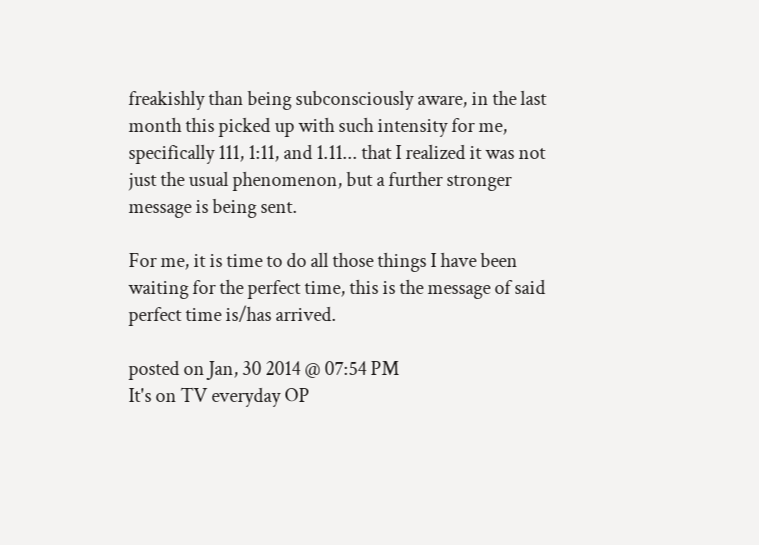freakishly than being subconsciously aware, in the last month this picked up with such intensity for me, specifically 111, 1:11, and 1.11... that I realized it was not just the usual phenomenon, but a further stronger message is being sent.

For me, it is time to do all those things I have been waiting for the perfect time, this is the message of said perfect time is/has arrived.

posted on Jan, 30 2014 @ 07:54 PM
It's on TV everyday OP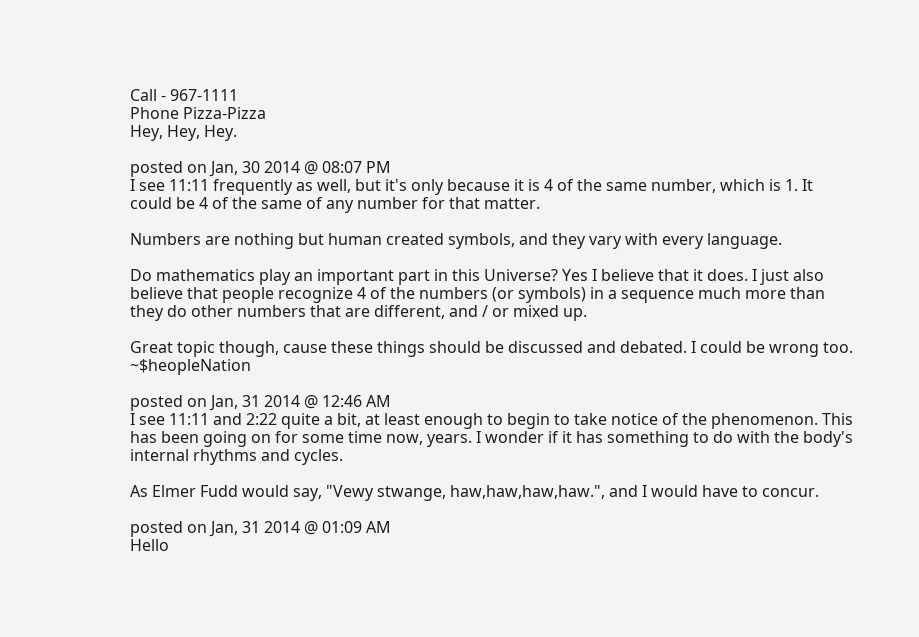Call - 967-1111
Phone Pizza-Pizza
Hey, Hey, Hey.

posted on Jan, 30 2014 @ 08:07 PM
I see 11:11 frequently as well, but it's only because it is 4 of the same number, which is 1. It could be 4 of the same of any number for that matter.

Numbers are nothing but human created symbols, and they vary with every language.

Do mathematics play an important part in this Universe? Yes I believe that it does. I just also believe that people recognize 4 of the numbers (or symbols) in a sequence much more than they do other numbers that are different, and / or mixed up.

Great topic though, cause these things should be discussed and debated. I could be wrong too. ~$heopleNation

posted on Jan, 31 2014 @ 12:46 AM
I see 11:11 and 2:22 quite a bit, at least enough to begin to take notice of the phenomenon. This has been going on for some time now, years. I wonder if it has something to do with the body's internal rhythms and cycles.

As Elmer Fudd would say, "Vewy stwange, haw,haw,haw,haw.", and I would have to concur.

posted on Jan, 31 2014 @ 01:09 AM
Hello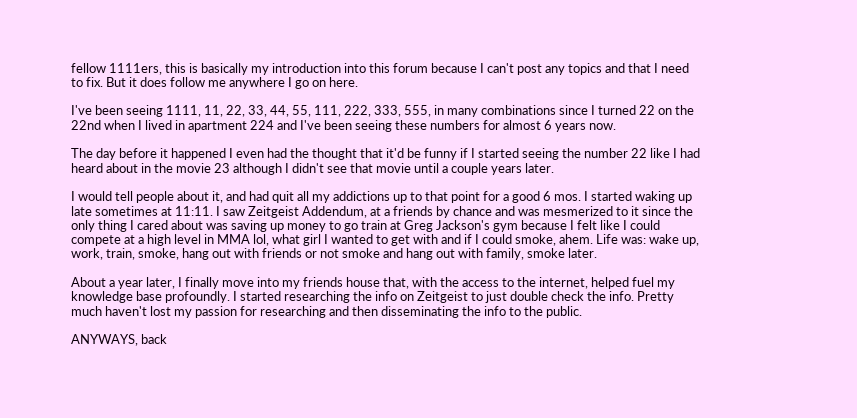fellow 1111ers, this is basically my introduction into this forum because I can't post any topics and that I need to fix. But it does follow me anywhere I go on here.

I've been seeing 1111, 11, 22, 33, 44, 55, 111, 222, 333, 555, in many combinations since I turned 22 on the 22nd when I lived in apartment 224 and I've been seeing these numbers for almost 6 years now.

The day before it happened I even had the thought that it'd be funny if I started seeing the number 22 like I had heard about in the movie 23 although I didn't see that movie until a couple years later.

I would tell people about it, and had quit all my addictions up to that point for a good 6 mos. I started waking up late sometimes at 11:11. I saw Zeitgeist Addendum, at a friends by chance and was mesmerized to it since the only thing I cared about was saving up money to go train at Greg Jackson's gym because I felt like I could compete at a high level in MMA lol, what girl I wanted to get with and if I could smoke, ahem. Life was: wake up, work, train, smoke, hang out with friends or not smoke and hang out with family, smoke later.

About a year later, I finally move into my friends house that, with the access to the internet, helped fuel my knowledge base profoundly. I started researching the info on Zeitgeist to just double check the info. Pretty much haven't lost my passion for researching and then disseminating the info to the public.

ANYWAYS, back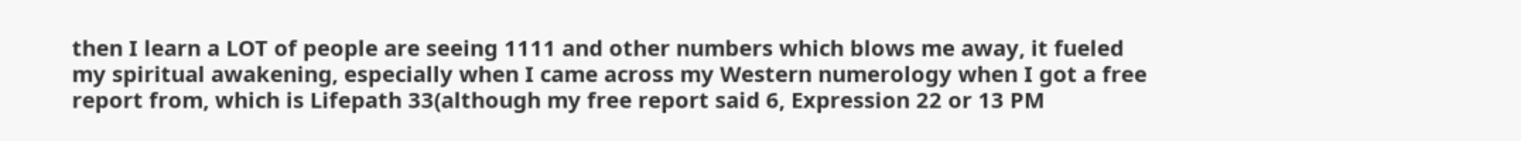then I learn a LOT of people are seeing 1111 and other numbers which blows me away, it fueled my spiritual awakening, especially when I came across my Western numerology when I got a free report from, which is Lifepath 33(although my free report said 6, Expression 22 or 13 PM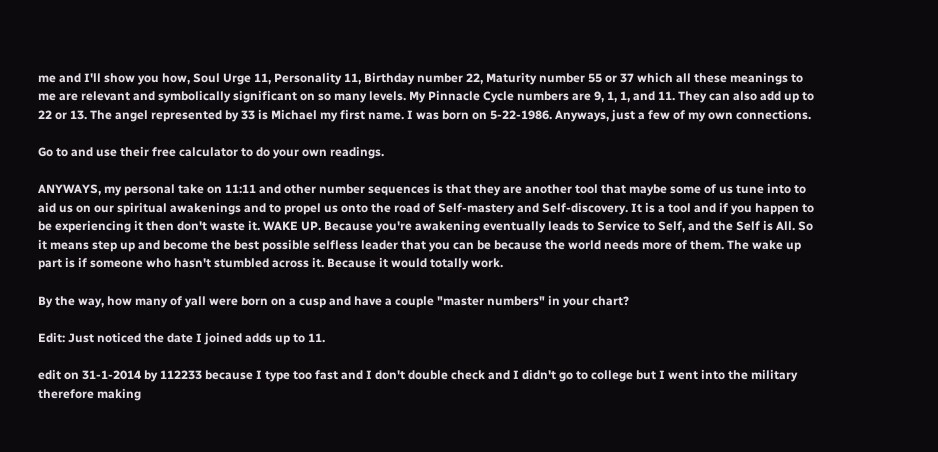me and I'll show you how, Soul Urge 11, Personality 11, Birthday number 22, Maturity number 55 or 37 which all these meanings to me are relevant and symbolically significant on so many levels. My Pinnacle Cycle numbers are 9, 1, 1, and 11. They can also add up to 22 or 13. The angel represented by 33 is Michael my first name. I was born on 5-22-1986. Anyways, just a few of my own connections.

Go to and use their free calculator to do your own readings.

ANYWAYS, my personal take on 11:11 and other number sequences is that they are another tool that maybe some of us tune into to aid us on our spiritual awakenings and to propel us onto the road of Self-mastery and Self-discovery. It is a tool and if you happen to be experiencing it then don't waste it. WAKE UP. Because you're awakening eventually leads to Service to Self, and the Self is All. So it means step up and become the best possible selfless leader that you can be because the world needs more of them. The wake up part is if someone who hasn't stumbled across it. Because it would totally work.

By the way, how many of yall were born on a cusp and have a couple "master numbers" in your chart?

Edit: Just noticed the date I joined adds up to 11.

edit on 31-1-2014 by 112233 because I type too fast and I don't double check and I didn't go to college but I went into the military therefore making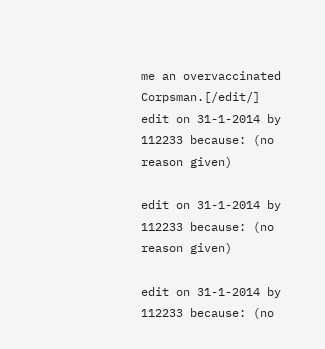me an overvaccinated Corpsman.[/edit/]
edit on 31-1-2014 by 112233 because: (no reason given)

edit on 31-1-2014 by 112233 because: (no reason given)

edit on 31-1-2014 by 112233 because: (no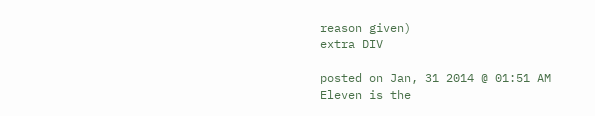reason given)
extra DIV

posted on Jan, 31 2014 @ 01:51 AM
Eleven is the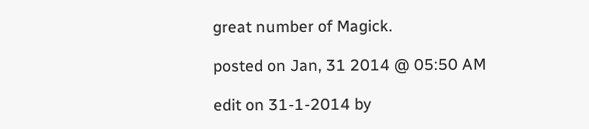great number of Magick.

posted on Jan, 31 2014 @ 05:50 AM

edit on 31-1-2014 by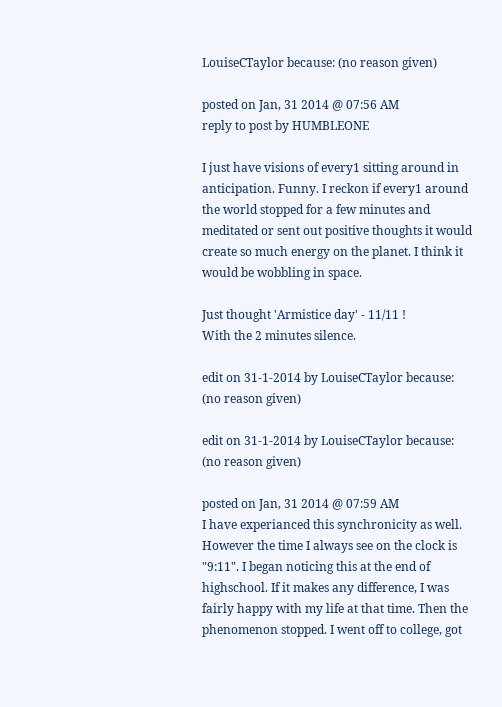LouiseCTaylor because: (no reason given)

posted on Jan, 31 2014 @ 07:56 AM
reply to post by HUMBLEONE

I just have visions of every1 sitting around in anticipation. Funny. I reckon if every1 around the world stopped for a few minutes and meditated or sent out positive thoughts it would create so much energy on the planet. I think it would be wobbling in space.

Just thought 'Armistice day' - 11/11 !
With the 2 minutes silence.

edit on 31-1-2014 by LouiseCTaylor because: (no reason given)

edit on 31-1-2014 by LouiseCTaylor because: (no reason given)

posted on Jan, 31 2014 @ 07:59 AM
I have experianced this synchronicity as well. However the time I always see on the clock is "9:11". I began noticing this at the end of highschool. If it makes any difference, I was fairly happy with my life at that time. Then the phenomenon stopped. I went off to college, got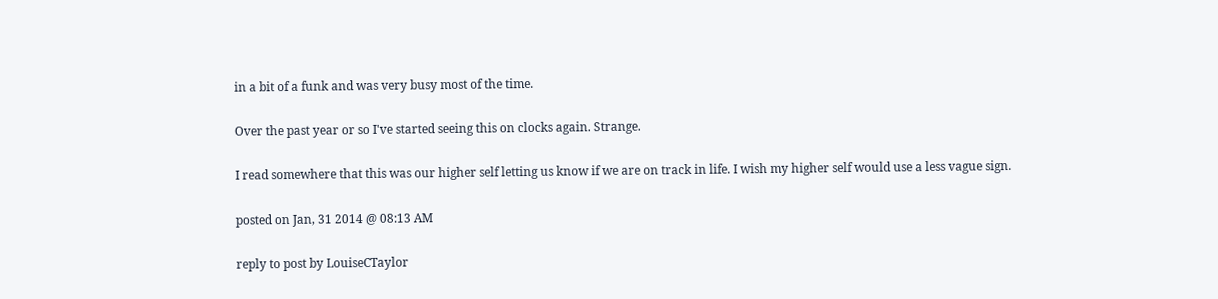in a bit of a funk and was very busy most of the time.

Over the past year or so I've started seeing this on clocks again. Strange.

I read somewhere that this was our higher self letting us know if we are on track in life. I wish my higher self would use a less vague sign.

posted on Jan, 31 2014 @ 08:13 AM

reply to post by LouiseCTaylor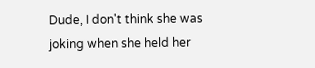Dude, I don't think she was joking when she held her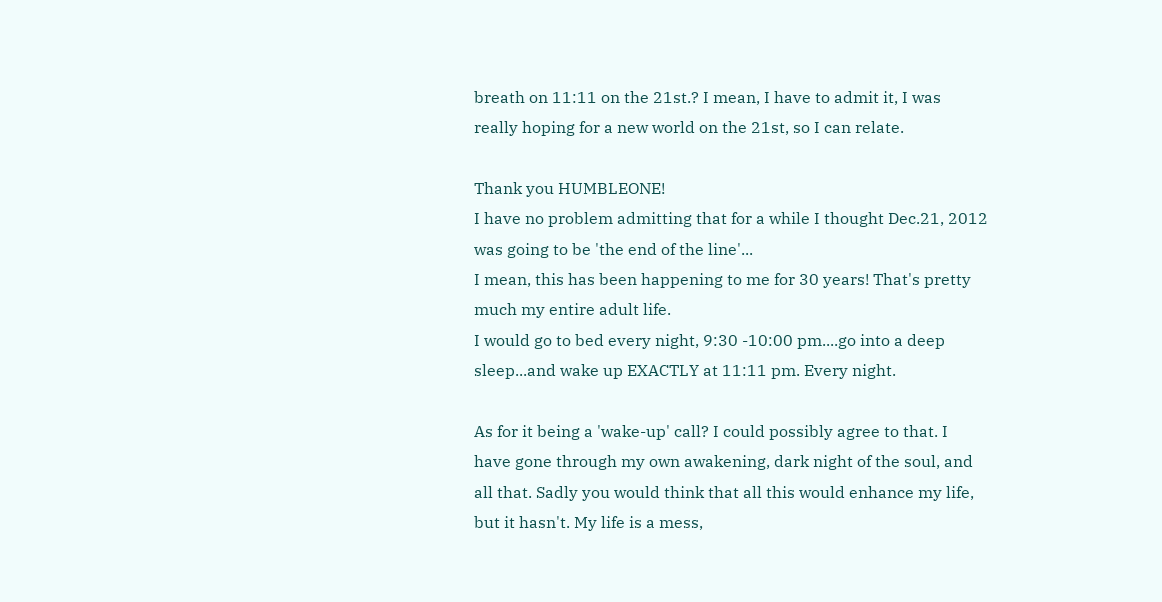breath on 11:11 on the 21st.? I mean, I have to admit it, I was really hoping for a new world on the 21st, so I can relate.

Thank you HUMBLEONE!
I have no problem admitting that for a while I thought Dec.21, 2012 was going to be 'the end of the line'...
I mean, this has been happening to me for 30 years! That's pretty much my entire adult life.
I would go to bed every night, 9:30 -10:00 pm....go into a deep sleep...and wake up EXACTLY at 11:11 pm. Every night.

As for it being a 'wake-up' call? I could possibly agree to that. I have gone through my own awakening, dark night of the soul, and all that. Sadly you would think that all this would enhance my life, but it hasn't. My life is a mess,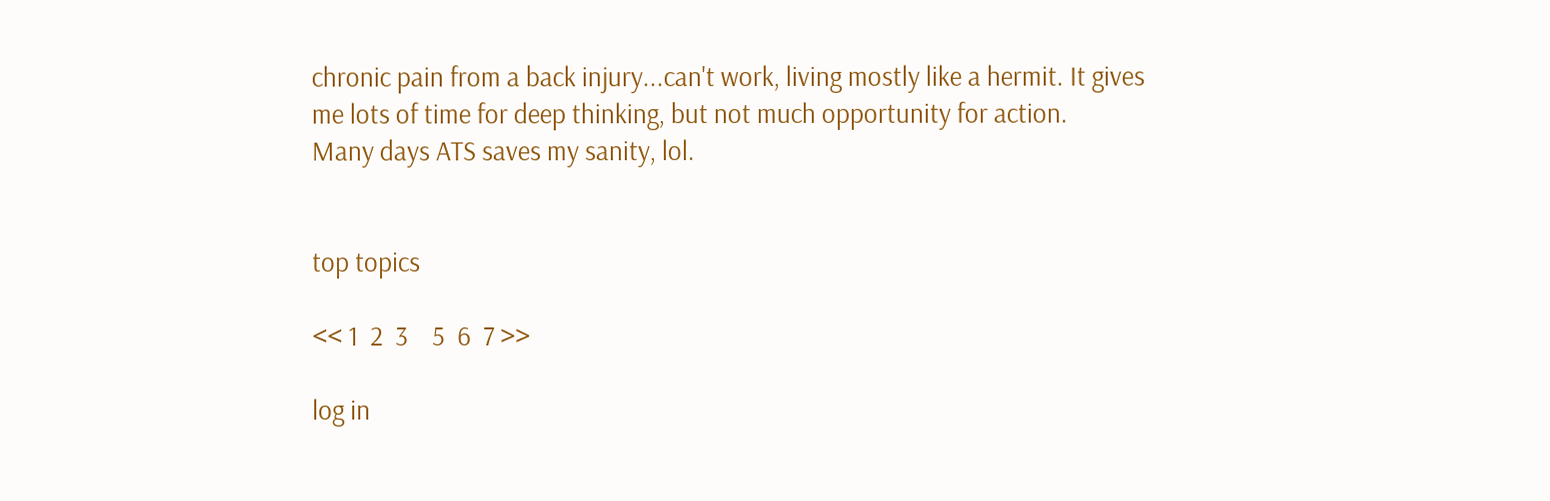chronic pain from a back injury...can't work, living mostly like a hermit. It gives me lots of time for deep thinking, but not much opportunity for action.
Many days ATS saves my sanity, lol.


top topics

<< 1  2  3    5  6  7 >>

log in